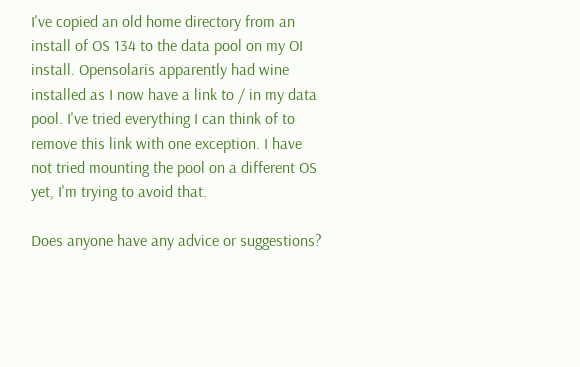I've copied an old home directory from an install of OS 134 to the data pool on my OI install. Opensolaris apparently had wine installed as I now have a link to / in my data pool. I've tried everything I can think of to remove this link with one exception. I have not tried mounting the pool on a different OS yet, I'm trying to avoid that.

Does anyone have any advice or suggestions?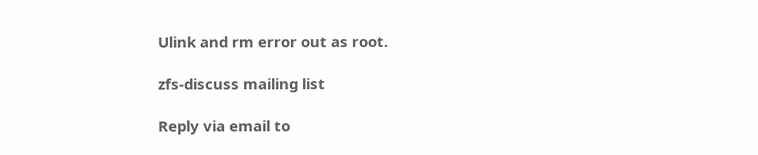Ulink and rm error out as root.

zfs-discuss mailing list

Reply via email to